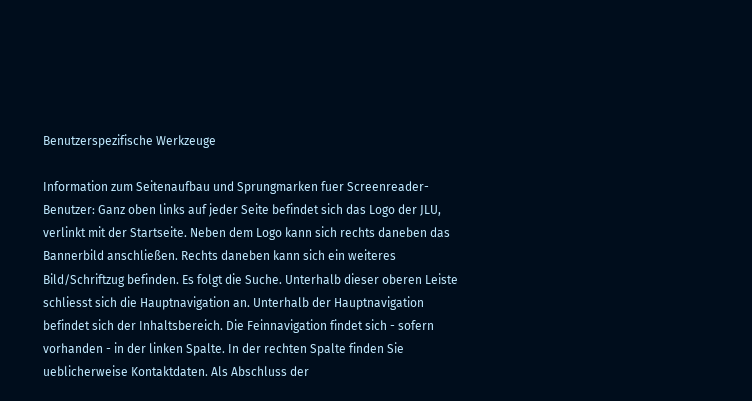Benutzerspezifische Werkzeuge

Information zum Seitenaufbau und Sprungmarken fuer Screenreader-Benutzer: Ganz oben links auf jeder Seite befindet sich das Logo der JLU, verlinkt mit der Startseite. Neben dem Logo kann sich rechts daneben das Bannerbild anschließen. Rechts daneben kann sich ein weiteres Bild/Schriftzug befinden. Es folgt die Suche. Unterhalb dieser oberen Leiste schliesst sich die Hauptnavigation an. Unterhalb der Hauptnavigation befindet sich der Inhaltsbereich. Die Feinnavigation findet sich - sofern vorhanden - in der linken Spalte. In der rechten Spalte finden Sie ueblicherweise Kontaktdaten. Als Abschluss der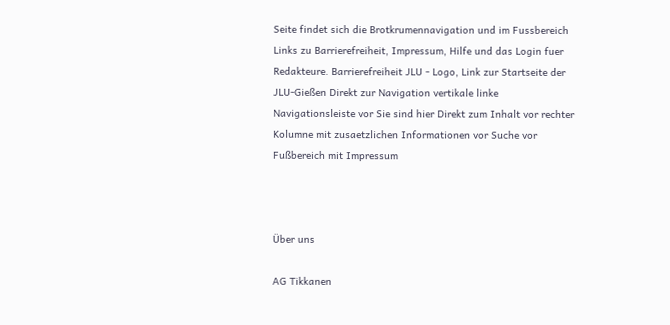Seite findet sich die Brotkrumennavigation und im Fussbereich Links zu Barrierefreiheit, Impressum, Hilfe und das Login fuer Redakteure. Barrierefreiheit JLU - Logo, Link zur Startseite der JLU-Gießen Direkt zur Navigation vertikale linke Navigationsleiste vor Sie sind hier Direkt zum Inhalt vor rechter Kolumne mit zusaetzlichen Informationen vor Suche vor Fußbereich mit Impressum



Über uns

AG Tikkanen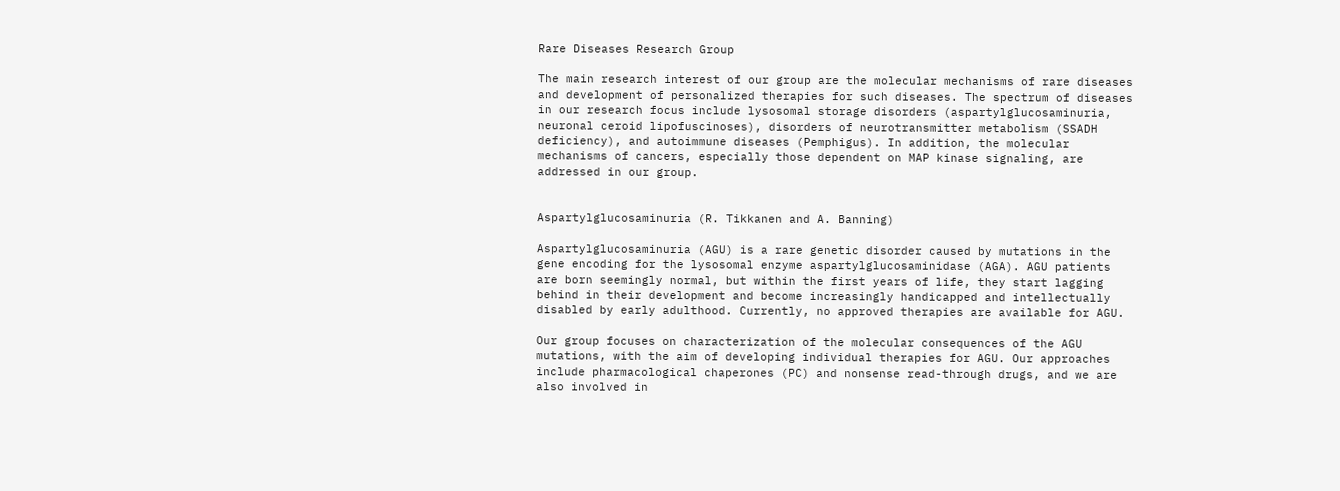Rare Diseases Research Group

The main research interest of our group are the molecular mechanisms of rare diseases and development of personalized therapies for such diseases. The spectrum of diseases in our research focus include lysosomal storage disorders (aspartylglucosaminuria, neuronal ceroid lipofuscinoses), disorders of neurotransmitter metabolism (SSADH deficiency), and autoimmune diseases (Pemphigus). In addition, the molecular mechanisms of cancers, especially those dependent on MAP kinase signaling, are addressed in our group.


Aspartylglucosaminuria (R. Tikkanen and A. Banning)

Aspartylglucosaminuria (AGU) is a rare genetic disorder caused by mutations in the gene encoding for the lysosomal enzyme aspartylglucosaminidase (AGA). AGU patients are born seemingly normal, but within the first years of life, they start lagging behind in their development and become increasingly handicapped and intellectually disabled by early adulthood. Currently, no approved therapies are available for AGU.

Our group focuses on characterization of the molecular consequences of the AGU mutations, with the aim of developing individual therapies for AGU. Our approaches include pharmacological chaperones (PC) and nonsense read-through drugs, and we are also involved in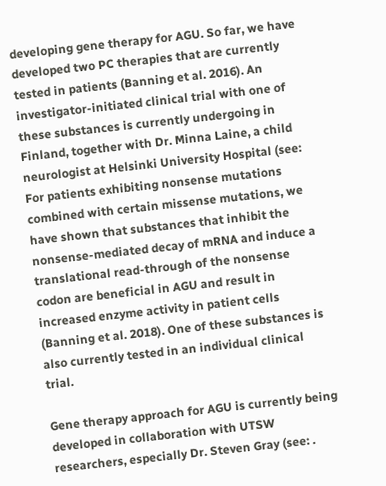developing gene therapy for AGU. So far, we have developed two PC therapies that are currently tested in patients (Banning et al. 2016). An investigator-initiated clinical trial with one of these substances is currently undergoing in Finland, together with Dr. Minna Laine, a child neurologist at Helsinki University Hospital (see: For patients exhibiting nonsense mutations combined with certain missense mutations, we have shown that substances that inhibit the nonsense-mediated decay of mRNA and induce a translational read-through of the nonsense codon are beneficial in AGU and result in increased enzyme activity in patient cells (Banning et al. 2018). One of these substances is also currently tested in an individual clinical trial.

Gene therapy approach for AGU is currently being developed in collaboration with UTSW researchers, especially Dr. Steven Gray (see: .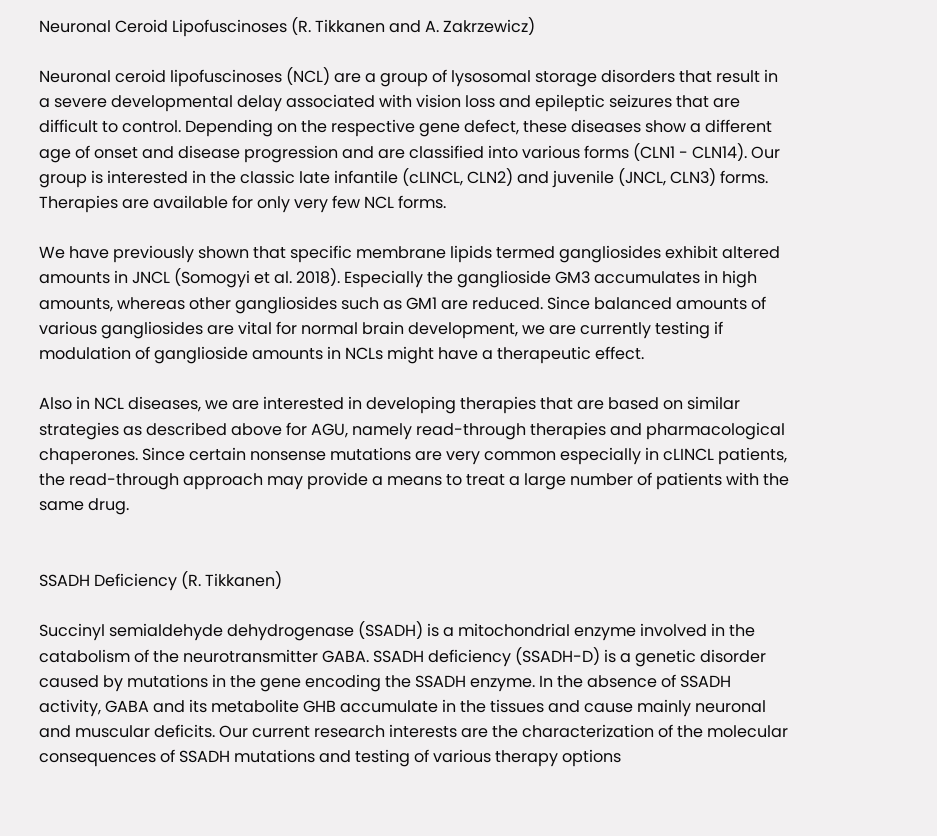Neuronal Ceroid Lipofuscinoses (R. Tikkanen and A. Zakrzewicz)

Neuronal ceroid lipofuscinoses (NCL) are a group of lysosomal storage disorders that result in a severe developmental delay associated with vision loss and epileptic seizures that are difficult to control. Depending on the respective gene defect, these diseases show a different age of onset and disease progression and are classified into various forms (CLN1 - CLN14). Our group is interested in the classic late infantile (cLINCL, CLN2) and juvenile (JNCL, CLN3) forms. Therapies are available for only very few NCL forms.

We have previously shown that specific membrane lipids termed gangliosides exhibit altered amounts in JNCL (Somogyi et al. 2018). Especially the ganglioside GM3 accumulates in high amounts, whereas other gangliosides such as GM1 are reduced. Since balanced amounts of various gangliosides are vital for normal brain development, we are currently testing if modulation of ganglioside amounts in NCLs might have a therapeutic effect.

Also in NCL diseases, we are interested in developing therapies that are based on similar strategies as described above for AGU, namely read-through therapies and pharmacological chaperones. Since certain nonsense mutations are very common especially in cLINCL patients, the read-through approach may provide a means to treat a large number of patients with the same drug.


SSADH Deficiency (R. Tikkanen)

Succinyl semialdehyde dehydrogenase (SSADH) is a mitochondrial enzyme involved in the catabolism of the neurotransmitter GABA. SSADH deficiency (SSADH-D) is a genetic disorder caused by mutations in the gene encoding the SSADH enzyme. In the absence of SSADH activity, GABA and its metabolite GHB accumulate in the tissues and cause mainly neuronal and muscular deficits. Our current research interests are the characterization of the molecular consequences of SSADH mutations and testing of various therapy options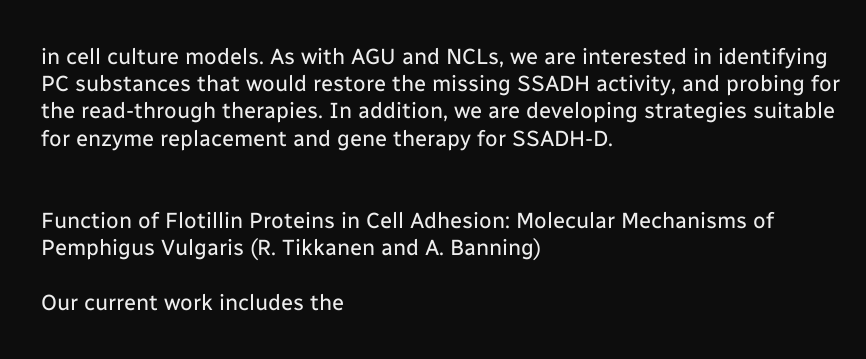in cell culture models. As with AGU and NCLs, we are interested in identifying PC substances that would restore the missing SSADH activity, and probing for the read-through therapies. In addition, we are developing strategies suitable for enzyme replacement and gene therapy for SSADH-D.


Function of Flotillin Proteins in Cell Adhesion: Molecular Mechanisms of Pemphigus Vulgaris (R. Tikkanen and A. Banning)

Our current work includes the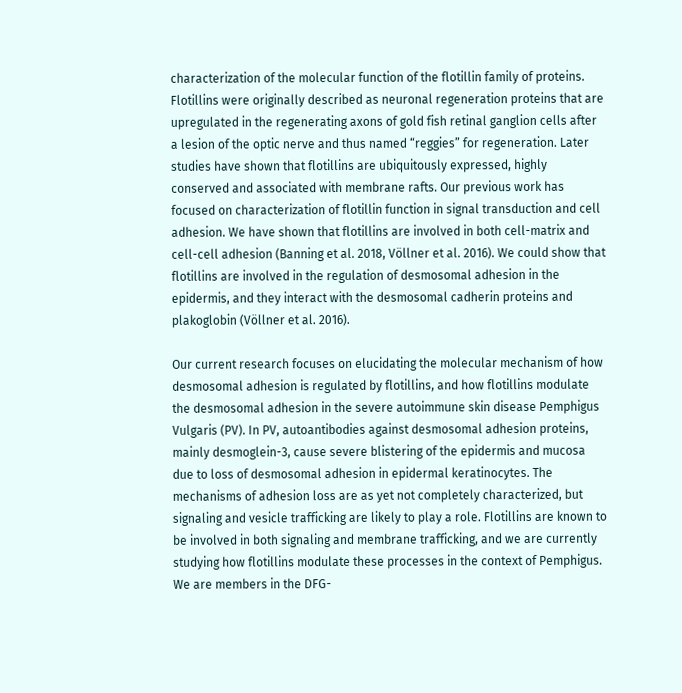characterization of the molecular function of the flotillin family of proteins. Flotillins were originally described as neuronal regeneration proteins that are upregulated in the regenerating axons of gold fish retinal ganglion cells after a lesion of the optic nerve and thus named “reggies” for regeneration. Later studies have shown that flotillins are ubiquitously expressed, highly conserved and associated with membrane rafts. Our previous work has focused on characterization of flotillin function in signal transduction and cell adhesion. We have shown that flotillins are involved in both cell-matrix and cell-cell adhesion (Banning et al. 2018, Völlner et al. 2016). We could show that flotillins are involved in the regulation of desmosomal adhesion in the epidermis, and they interact with the desmosomal cadherin proteins and plakoglobin (Völlner et al. 2016).

Our current research focuses on elucidating the molecular mechanism of how desmosomal adhesion is regulated by flotillins, and how flotillins modulate the desmosomal adhesion in the severe autoimmune skin disease Pemphigus Vulgaris (PV). In PV, autoantibodies against desmosomal adhesion proteins, mainly desmoglein-3, cause severe blistering of the epidermis and mucosa due to loss of desmosomal adhesion in epidermal keratinocytes. The mechanisms of adhesion loss are as yet not completely characterized, but signaling and vesicle trafficking are likely to play a role. Flotillins are known to be involved in both signaling and membrane trafficking, and we are currently studying how flotillins modulate these processes in the context of Pemphigus. We are members in the DFG-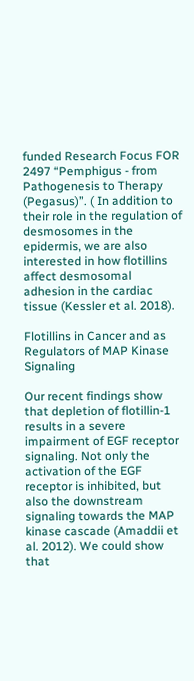funded Research Focus FOR 2497 “Pemphigus - from Pathogenesis to Therapy (Pegasus)”. ( In addition to their role in the regulation of desmosomes in the epidermis, we are also interested in how flotillins affect desmosomal adhesion in the cardiac tissue (Kessler et al. 2018).

Flotillins in Cancer and as Regulators of MAP Kinase Signaling

Our recent findings show that depletion of flotillin-1 results in a severe impairment of EGF receptor signaling. Not only the activation of the EGF receptor is inhibited, but also the downstream signaling towards the MAP kinase cascade (Amaddii et al. 2012). We could show that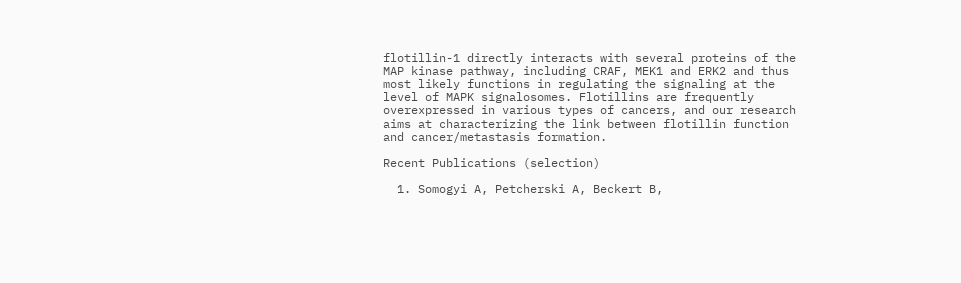flotillin-1 directly interacts with several proteins of the MAP kinase pathway, including CRAF, MEK1 and ERK2 and thus most likely functions in regulating the signaling at the level of MAPK signalosomes. Flotillins are frequently overexpressed in various types of cancers, and our research aims at characterizing the link between flotillin function and cancer/metastasis formation.

Recent Publications (selection)

  1. Somogyi A, Petcherski A, Beckert B,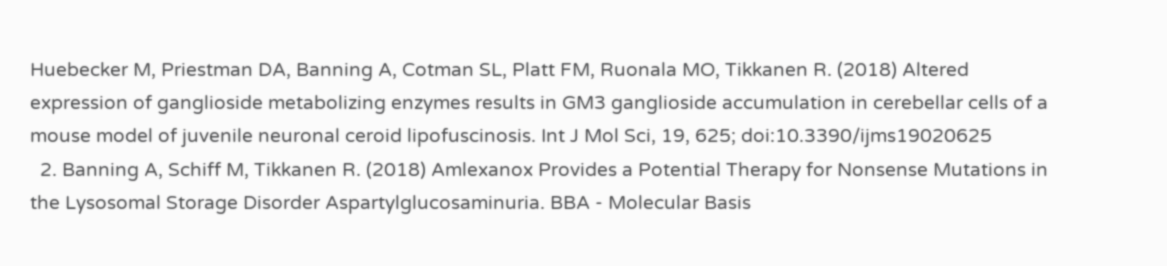Huebecker M, Priestman DA, Banning A, Cotman SL, Platt FM, Ruonala MO, Tikkanen R. (2018) Altered expression of ganglioside metabolizing enzymes results in GM3 ganglioside accumulation in cerebellar cells of a mouse model of juvenile neuronal ceroid lipofuscinosis. Int J Mol Sci, 19, 625; doi:10.3390/ijms19020625
  2. Banning A, Schiff M, Tikkanen R. (2018) Amlexanox Provides a Potential Therapy for Nonsense Mutations in the Lysosomal Storage Disorder Aspartylglucosaminuria. BBA - Molecular Basis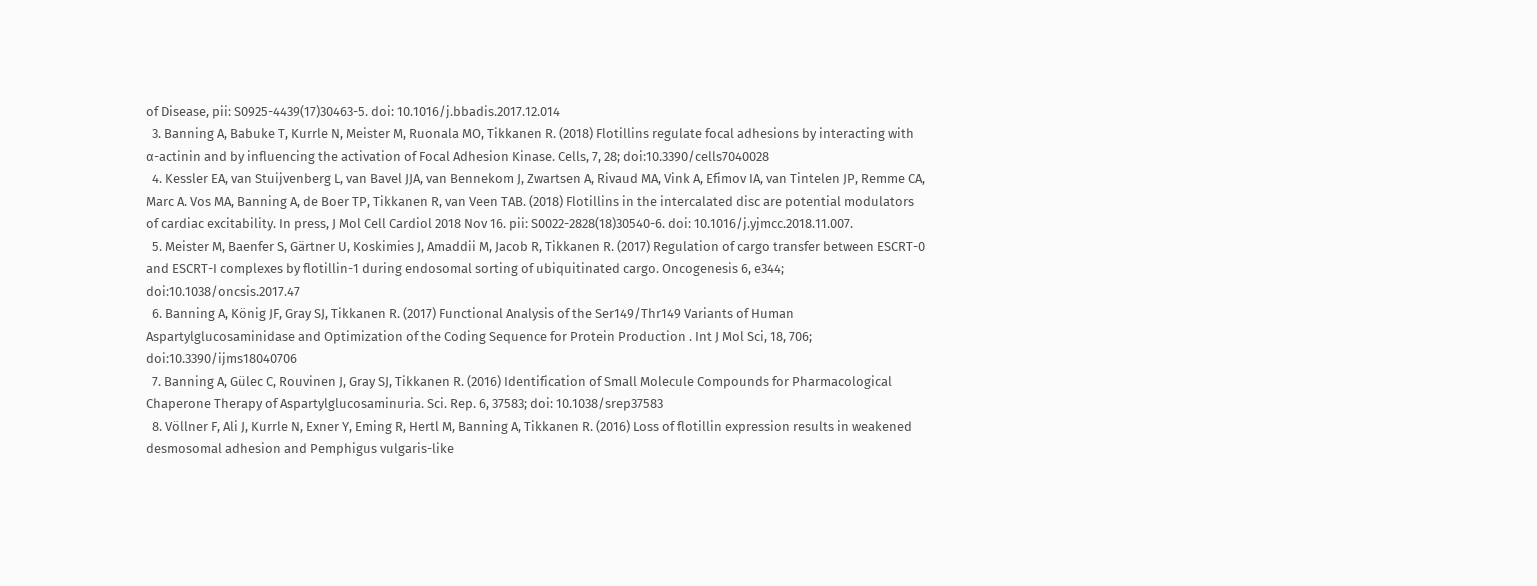of Disease, pii: S0925-4439(17)30463-5. doi: 10.1016/j.bbadis.2017.12.014
  3. Banning A, Babuke T, Kurrle N, Meister M, Ruonala MO, Tikkanen R. (2018) Flotillins regulate focal adhesions by interacting with α-actinin and by influencing the activation of Focal Adhesion Kinase. Cells, 7, 28; doi:10.3390/cells7040028
  4. Kessler EA, van Stuijvenberg L, van Bavel JJA, van Bennekom J, Zwartsen A, Rivaud MA, Vink A, Efimov IA, van Tintelen JP, Remme CA, Marc A. Vos MA, Banning A, de Boer TP, Tikkanen R, van Veen TAB. (2018) Flotillins in the intercalated disc are potential modulators of cardiac excitability. In press, J Mol Cell Cardiol 2018 Nov 16. pii: S0022-2828(18)30540-6. doi: 10.1016/j.yjmcc.2018.11.007.
  5. Meister M, Baenfer S, Gärtner U, Koskimies J, Amaddii M, Jacob R, Tikkanen R. (2017) Regulation of cargo transfer between ESCRT-0 and ESCRT-I complexes by flotillin-1 during endosomal sorting of ubiquitinated cargo. Oncogenesis 6, e344; doi:10.1038/oncsis.2017.47
  6. Banning A, König JF, Gray SJ, Tikkanen R. (2017) Functional Analysis of the Ser149/Thr149 Variants of Human Aspartylglucosaminidase and Optimization of the Coding Sequence for Protein Production . Int J Mol Sci, 18, 706; doi:10.3390/ijms18040706
  7. Banning A, Gülec C, Rouvinen J, Gray SJ, Tikkanen R. (2016) Identification of Small Molecule Compounds for Pharmacological Chaperone Therapy of Aspartylglucosaminuria. Sci. Rep. 6, 37583; doi: 10.1038/srep37583
  8. Völlner F, Ali J, Kurrle N, Exner Y, Eming R, Hertl M, Banning A, Tikkanen R. (2016) Loss of flotillin expression results in weakened desmosomal adhesion and Pemphigus vulgaris-like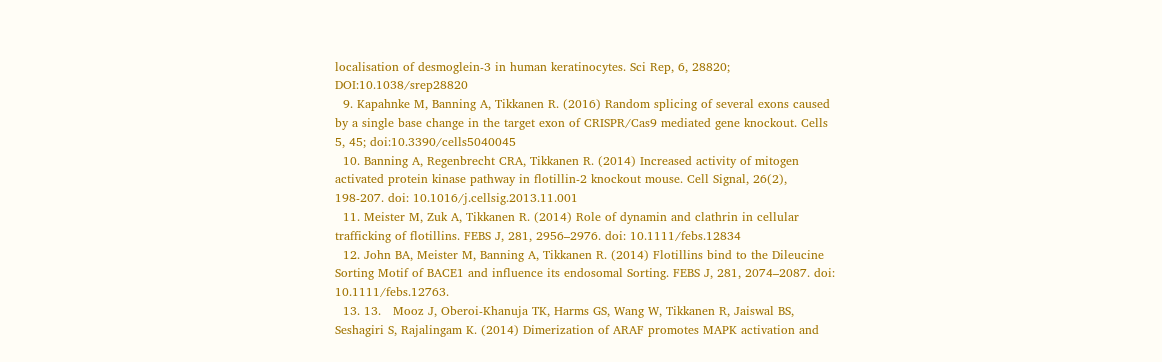localisation of desmoglein-3 in human keratinocytes. Sci Rep, 6, 28820; DOI:10.1038/srep28820
  9. Kapahnke M, Banning A, Tikkanen R. (2016) Random splicing of several exons caused by a single base change in the target exon of CRISPR/Cas9 mediated gene knockout. Cells 5, 45; doi:10.3390/cells5040045
  10. Banning A, Regenbrecht CRA, Tikkanen R. (2014) Increased activity of mitogen activated protein kinase pathway in flotillin-2 knockout mouse. Cell Signal, 26(2), 198-207. doi: 10.1016/j.cellsig.2013.11.001
  11. Meister M, Zuk A, Tikkanen R. (2014) Role of dynamin and clathrin in cellular trafficking of flotillins. FEBS J, 281, 2956–2976. doi: 10.1111/febs.12834
  12. John BA, Meister M, Banning A, Tikkanen R. (2014) Flotillins bind to the Dileucine Sorting Motif of BACE1 and influence its endosomal Sorting. FEBS J, 281, 2074–2087. doi: 10.1111/febs.12763.
  13. 13.   Mooz J, Oberoi-Khanuja TK, Harms GS, Wang W, Tikkanen R, Jaiswal BS, Seshagiri S, Rajalingam K. (2014) Dimerization of ARAF promotes MAPK activation and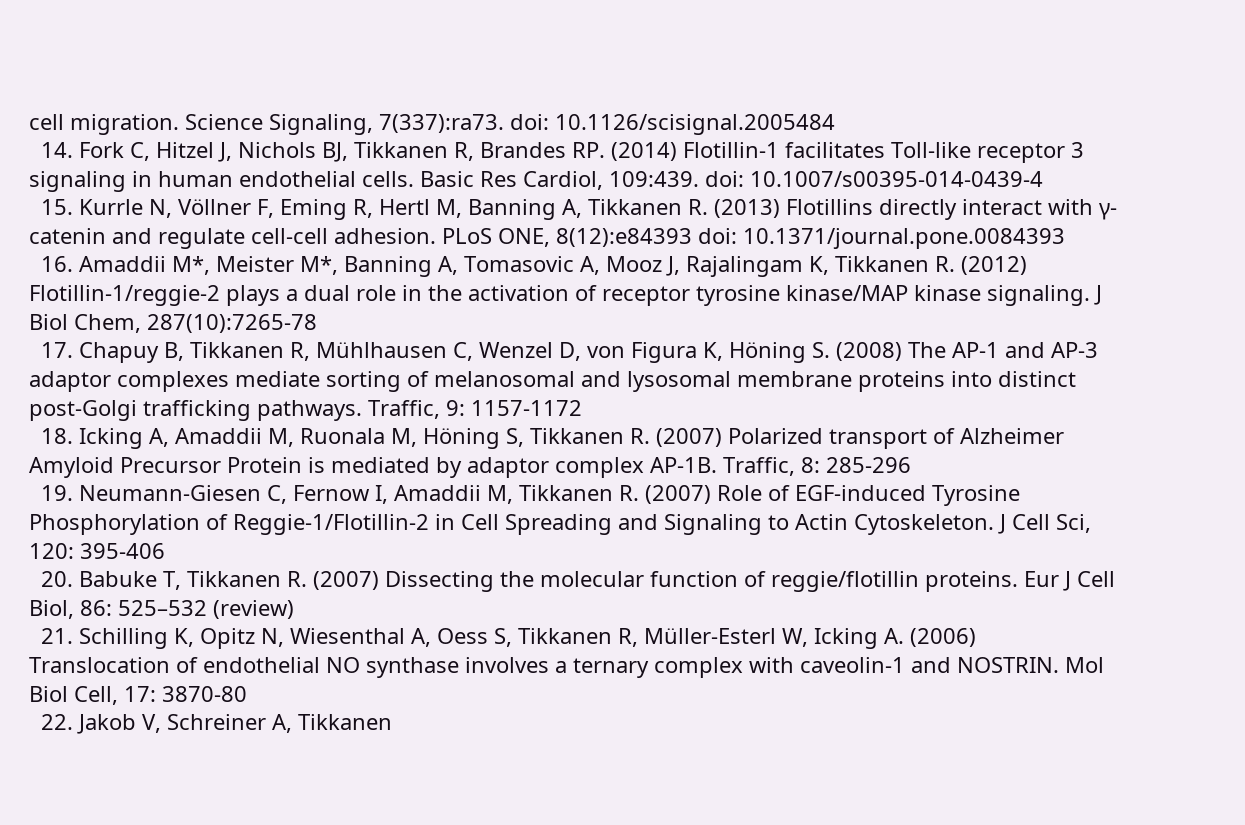cell migration. Science Signaling, 7(337):ra73. doi: 10.1126/scisignal.2005484
  14. Fork C, Hitzel J, Nichols BJ, Tikkanen R, Brandes RP. (2014) Flotillin-1 facilitates Toll-like receptor 3 signaling in human endothelial cells. Basic Res Cardiol, 109:439. doi: 10.1007/s00395-014-0439-4
  15. Kurrle N, Völlner F, Eming R, Hertl M, Banning A, Tikkanen R. (2013) Flotillins directly interact with γ-catenin and regulate cell-cell adhesion. PLoS ONE, 8(12):e84393 doi: 10.1371/journal.pone.0084393
  16. Amaddii M*, Meister M*, Banning A, Tomasovic A, Mooz J, Rajalingam K, Tikkanen R. (2012) Flotillin-1/reggie-2 plays a dual role in the activation of receptor tyrosine kinase/MAP kinase signaling. J Biol Chem, 287(10):7265-78
  17. Chapuy B, Tikkanen R, Mühlhausen C, Wenzel D, von Figura K, Höning S. (2008) The AP-1 and AP-3 adaptor complexes mediate sorting of melanosomal and lysosomal membrane proteins into distinct post-Golgi trafficking pathways. Traffic, 9: 1157-1172
  18. Icking A, Amaddii M, Ruonala M, Höning S, Tikkanen R. (2007) Polarized transport of Alzheimer Amyloid Precursor Protein is mediated by adaptor complex AP-1B. Traffic, 8: 285-296
  19. Neumann-Giesen C, Fernow I, Amaddii M, Tikkanen R. (2007) Role of EGF-induced Tyrosine Phosphorylation of Reggie-1/Flotillin-2 in Cell Spreading and Signaling to Actin Cytoskeleton. J Cell Sci, 120: 395-406
  20. Babuke T, Tikkanen R. (2007) Dissecting the molecular function of reggie/flotillin proteins. Eur J Cell Biol, 86: 525–532 (review)
  21. Schilling K, Opitz N, Wiesenthal A, Oess S, Tikkanen R, Müller-Esterl W, Icking A. (2006) Translocation of endothelial NO synthase involves a ternary complex with caveolin-1 and NOSTRIN. Mol Biol Cell, 17: 3870-80
  22. Jakob V, Schreiner A, Tikkanen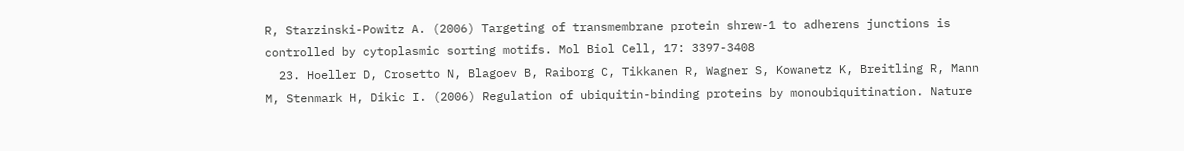R, Starzinski-Powitz A. (2006) Targeting of transmembrane protein shrew-1 to adherens junctions is controlled by cytoplasmic sorting motifs. Mol Biol Cell, 17: 3397-3408
  23. Hoeller D, Crosetto N, Blagoev B, Raiborg C, Tikkanen R, Wagner S, Kowanetz K, Breitling R, Mann M, Stenmark H, Dikic I. (2006) Regulation of ubiquitin-binding proteins by monoubiquitination. Nature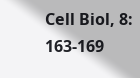Cell Biol, 8: 163-169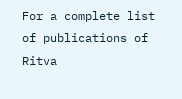For a complete list of publications of Ritva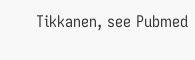Tikkanen, see Pubmed